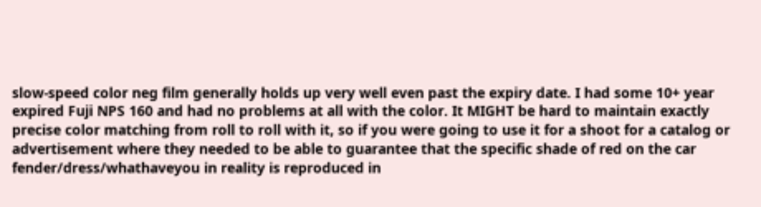slow-speed color neg film generally holds up very well even past the expiry date. I had some 10+ year expired Fuji NPS 160 and had no problems at all with the color. It MIGHT be hard to maintain exactly precise color matching from roll to roll with it, so if you were going to use it for a shoot for a catalog or advertisement where they needed to be able to guarantee that the specific shade of red on the car fender/dress/whathaveyou in reality is reproduced in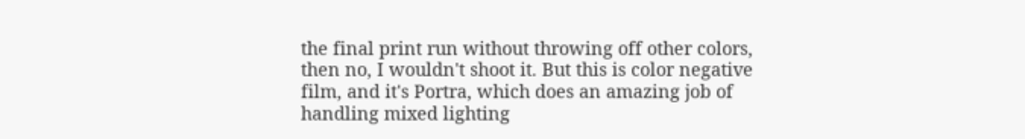the final print run without throwing off other colors, then no, I wouldn't shoot it. But this is color negative film, and it's Portra, which does an amazing job of handling mixed lighting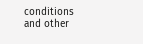conditions and other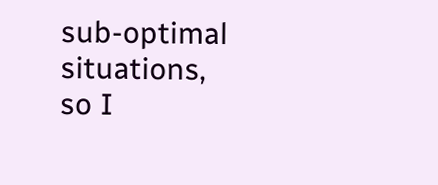sub-optimal situations, so I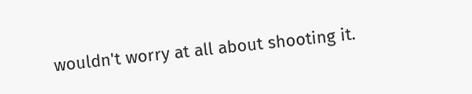wouldn't worry at all about shooting it.